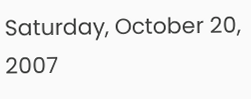Saturday, October 20, 2007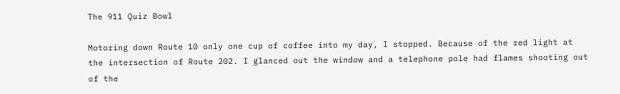The 911 Quiz Bowl

Motoring down Route 10 only one cup of coffee into my day, I stopped. Because of the red light at the intersection of Route 202. I glanced out the window and a telephone pole had flames shooting out of the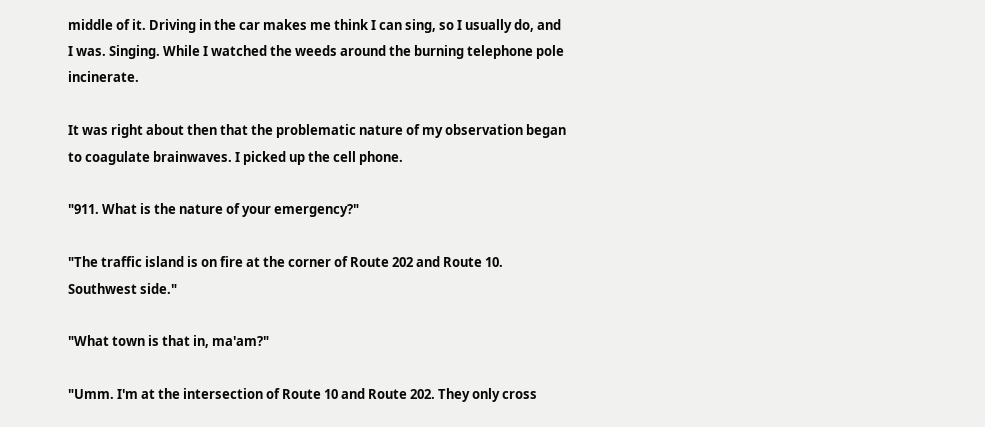middle of it. Driving in the car makes me think I can sing, so I usually do, and I was. Singing. While I watched the weeds around the burning telephone pole incinerate.

It was right about then that the problematic nature of my observation began to coagulate brainwaves. I picked up the cell phone.

"911. What is the nature of your emergency?"

"The traffic island is on fire at the corner of Route 202 and Route 10. Southwest side."

"What town is that in, ma'am?"

"Umm. I'm at the intersection of Route 10 and Route 202. They only cross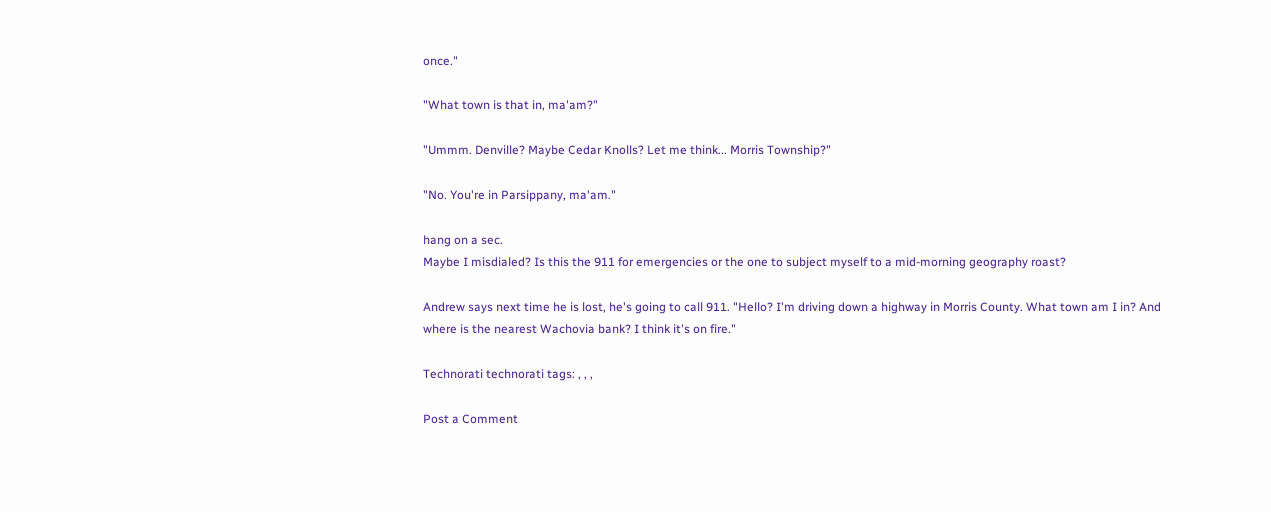once."

"What town is that in, ma'am?"

"Ummm. Denville? Maybe Cedar Knolls? Let me think... Morris Township?"

"No. You're in Parsippany, ma'am."

hang on a sec.
Maybe I misdialed? Is this the 911 for emergencies or the one to subject myself to a mid-morning geography roast?

Andrew says next time he is lost, he's going to call 911. "Hello? I'm driving down a highway in Morris County. What town am I in? And where is the nearest Wachovia bank? I think it's on fire."

Technorati technorati tags: , , ,

Post a Comment